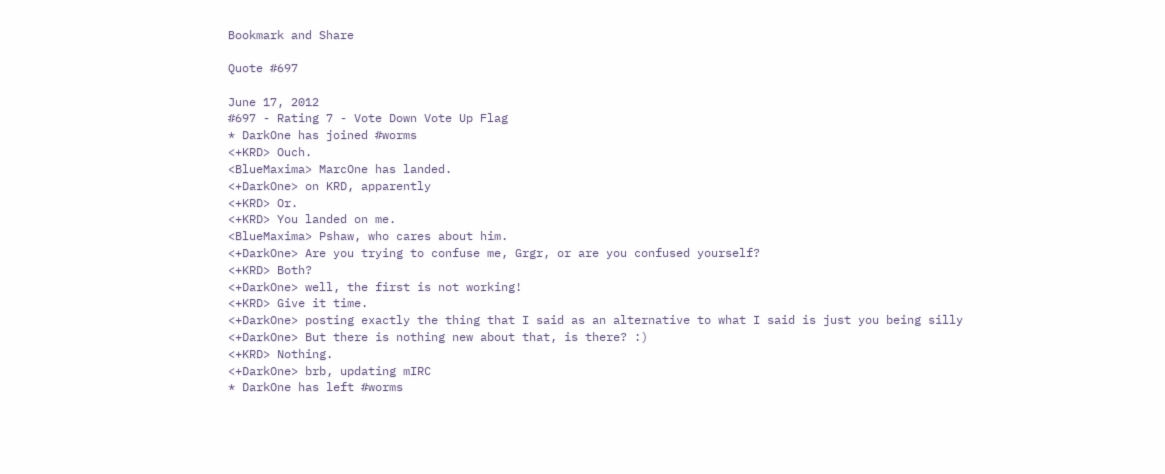Bookmark and Share

Quote #697

June 17, 2012
#697 - Rating 7 - Vote Down Vote Up Flag
* DarkOne has joined #worms
<+KRD> Ouch.
<BlueMaxima> MarcOne has landed.
<+DarkOne> on KRD, apparently
<+KRD> Or.
<+KRD> You landed on me.
<BlueMaxima> Pshaw, who cares about him.
<+DarkOne> Are you trying to confuse me, Grgr, or are you confused yourself?
<+KRD> Both?
<+DarkOne> well, the first is not working!
<+KRD> Give it time.
<+DarkOne> posting exactly the thing that I said as an alternative to what I said is just you being silly
<+DarkOne> But there is nothing new about that, is there? :)
<+KRD> Nothing.
<+DarkOne> brb, updating mIRC
* DarkOne has left #worms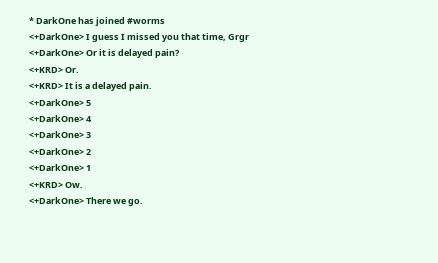* DarkOne has joined #worms
<+DarkOne> I guess I missed you that time, Grgr
<+DarkOne> Or it is delayed pain?
<+KRD> Or.
<+KRD> It is a delayed pain.
<+DarkOne> 5
<+DarkOne> 4
<+DarkOne> 3
<+DarkOne> 2
<+DarkOne> 1
<+KRD> Ow.
<+DarkOne> There we go.